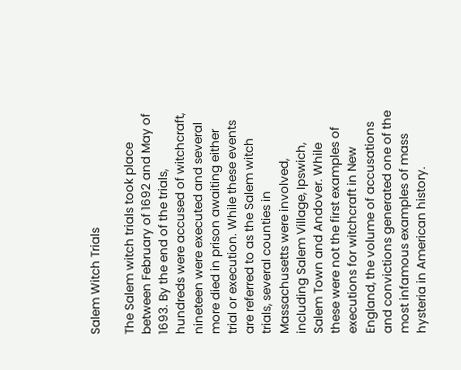Salem Witch Trials

The Salem witch trials took place between February of 1692 and May of 1693. By the end of the trials, hundreds were accused of witchcraft, nineteen were executed and several more died in prison awaiting either trial or execution. While these events are referred to as the Salem witch trials, several counties in Massachusetts were involved, including Salem Village, Ipswich, Salem Town and Andover. While these were not the first examples of executions for witchcraft in New England, the volume of accusations and convictions generated one of the most infamous examples of mass hysteria in American history.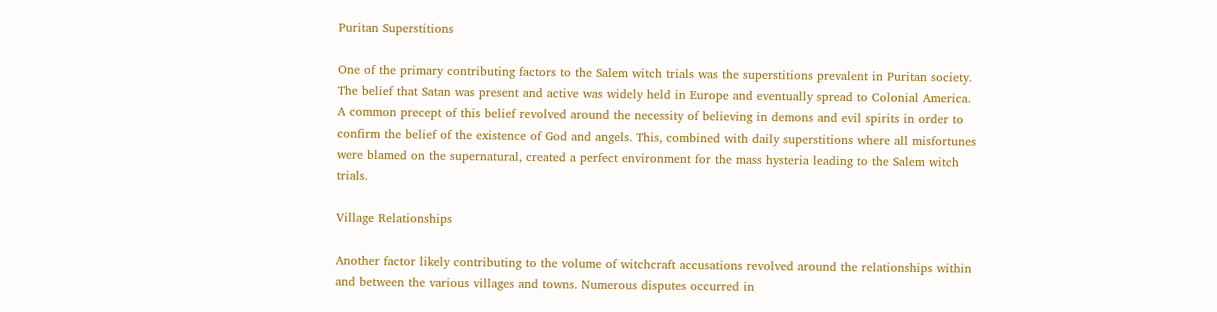Puritan Superstitions

One of the primary contributing factors to the Salem witch trials was the superstitions prevalent in Puritan society. The belief that Satan was present and active was widely held in Europe and eventually spread to Colonial America. A common precept of this belief revolved around the necessity of believing in demons and evil spirits in order to confirm the belief of the existence of God and angels. This, combined with daily superstitions where all misfortunes were blamed on the supernatural, created a perfect environment for the mass hysteria leading to the Salem witch trials.

Village Relationships

Another factor likely contributing to the volume of witchcraft accusations revolved around the relationships within and between the various villages and towns. Numerous disputes occurred in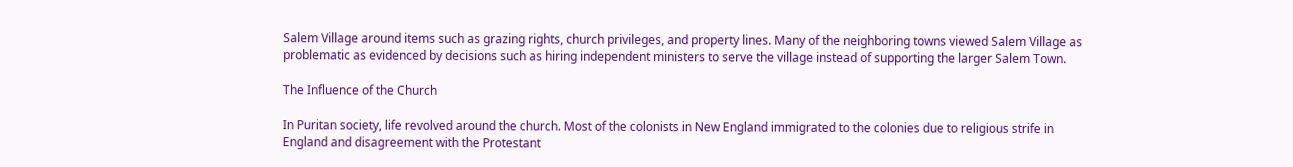Salem Village around items such as grazing rights, church privileges, and property lines. Many of the neighboring towns viewed Salem Village as problematic as evidenced by decisions such as hiring independent ministers to serve the village instead of supporting the larger Salem Town.

The Influence of the Church

In Puritan society, life revolved around the church. Most of the colonists in New England immigrated to the colonies due to religious strife in England and disagreement with the Protestant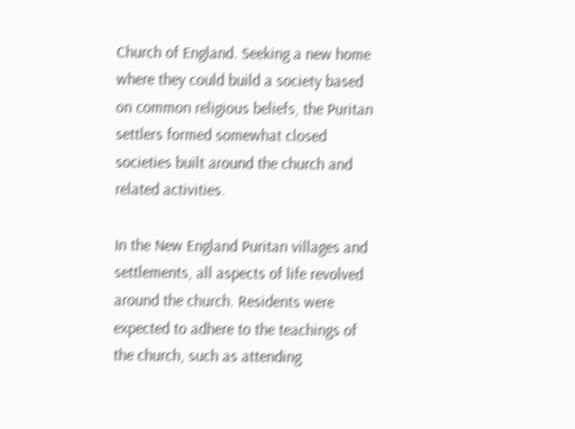Church of England. Seeking a new home where they could build a society based on common religious beliefs, the Puritan settlers formed somewhat closed societies built around the church and related activities.

In the New England Puritan villages and settlements, all aspects of life revolved around the church. Residents were expected to adhere to the teachings of the church, such as attending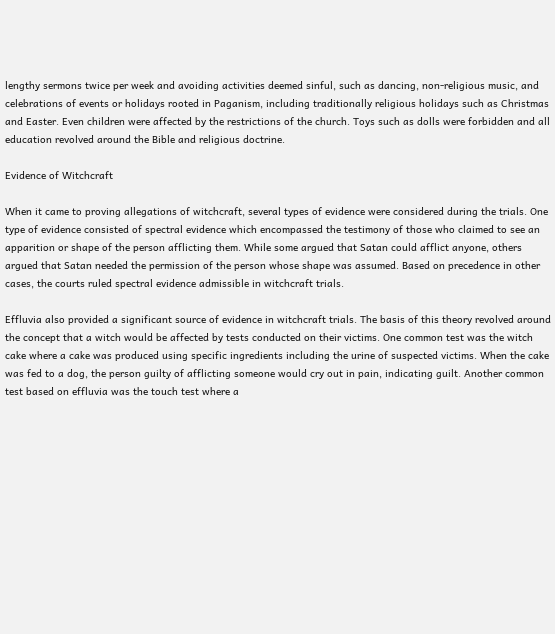lengthy sermons twice per week and avoiding activities deemed sinful, such as dancing, non-religious music, and celebrations of events or holidays rooted in Paganism, including traditionally religious holidays such as Christmas and Easter. Even children were affected by the restrictions of the church. Toys such as dolls were forbidden and all education revolved around the Bible and religious doctrine.

Evidence of Witchcraft

When it came to proving allegations of witchcraft, several types of evidence were considered during the trials. One type of evidence consisted of spectral evidence which encompassed the testimony of those who claimed to see an apparition or shape of the person afflicting them. While some argued that Satan could afflict anyone, others argued that Satan needed the permission of the person whose shape was assumed. Based on precedence in other cases, the courts ruled spectral evidence admissible in witchcraft trials.

Effluvia also provided a significant source of evidence in witchcraft trials. The basis of this theory revolved around the concept that a witch would be affected by tests conducted on their victims. One common test was the witch cake where a cake was produced using specific ingredients including the urine of suspected victims. When the cake was fed to a dog, the person guilty of afflicting someone would cry out in pain, indicating guilt. Another common test based on effluvia was the touch test where a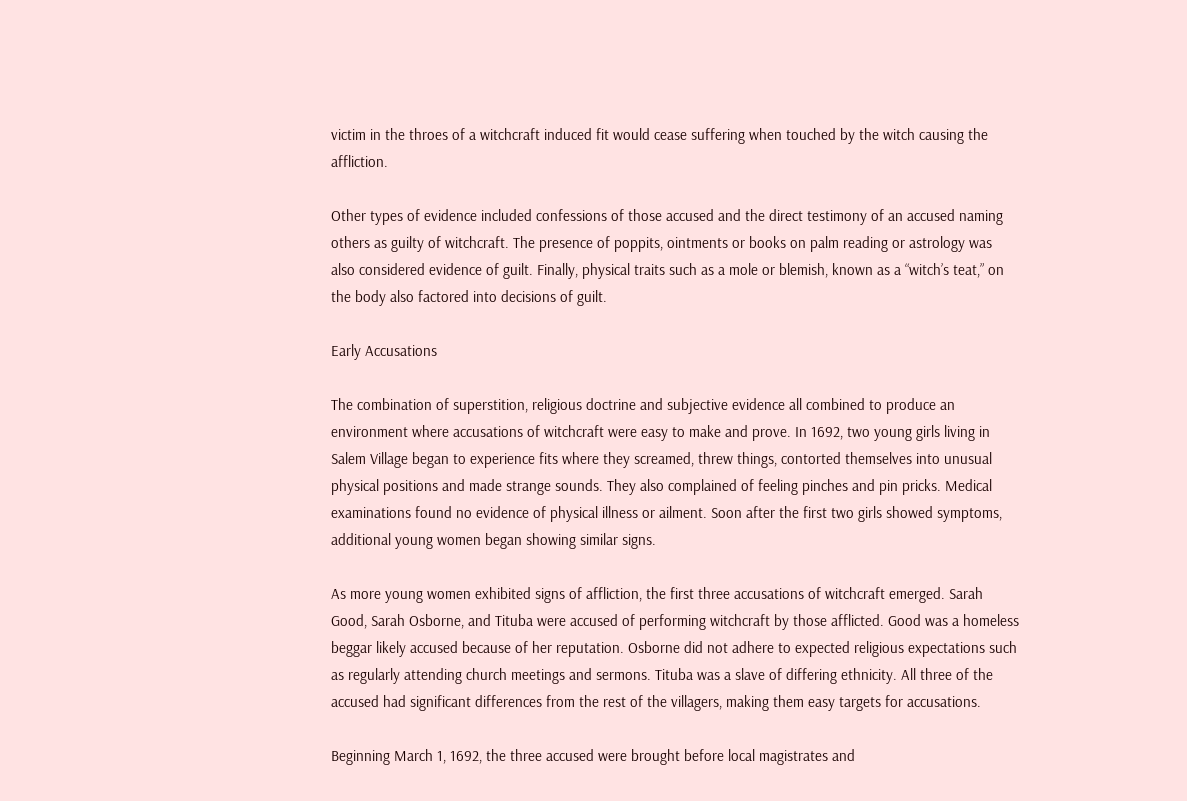victim in the throes of a witchcraft induced fit would cease suffering when touched by the witch causing the affliction.

Other types of evidence included confessions of those accused and the direct testimony of an accused naming others as guilty of witchcraft. The presence of poppits, ointments or books on palm reading or astrology was also considered evidence of guilt. Finally, physical traits such as a mole or blemish, known as a “witch’s teat,” on the body also factored into decisions of guilt.

Early Accusations

The combination of superstition, religious doctrine and subjective evidence all combined to produce an environment where accusations of witchcraft were easy to make and prove. In 1692, two young girls living in Salem Village began to experience fits where they screamed, threw things, contorted themselves into unusual physical positions and made strange sounds. They also complained of feeling pinches and pin pricks. Medical examinations found no evidence of physical illness or ailment. Soon after the first two girls showed symptoms, additional young women began showing similar signs.

As more young women exhibited signs of affliction, the first three accusations of witchcraft emerged. Sarah Good, Sarah Osborne, and Tituba were accused of performing witchcraft by those afflicted. Good was a homeless beggar likely accused because of her reputation. Osborne did not adhere to expected religious expectations such as regularly attending church meetings and sermons. Tituba was a slave of differing ethnicity. All three of the accused had significant differences from the rest of the villagers, making them easy targets for accusations.

Beginning March 1, 1692, the three accused were brought before local magistrates and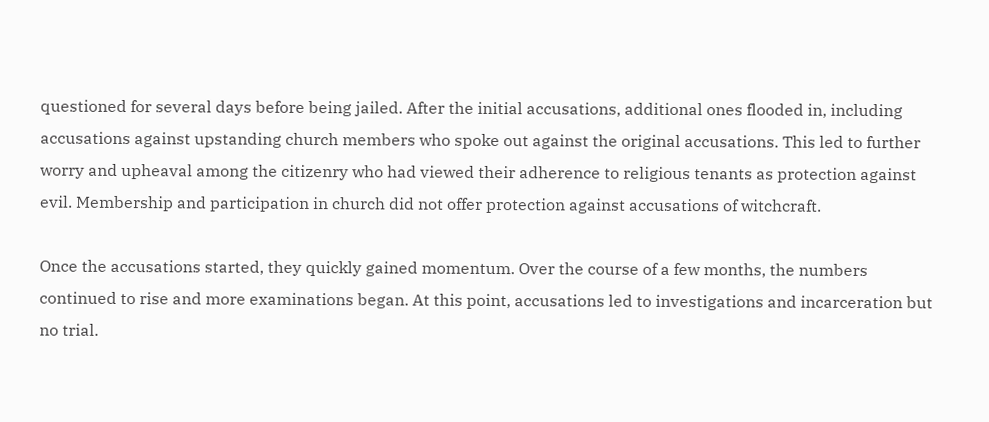questioned for several days before being jailed. After the initial accusations, additional ones flooded in, including accusations against upstanding church members who spoke out against the original accusations. This led to further worry and upheaval among the citizenry who had viewed their adherence to religious tenants as protection against evil. Membership and participation in church did not offer protection against accusations of witchcraft.

Once the accusations started, they quickly gained momentum. Over the course of a few months, the numbers continued to rise and more examinations began. At this point, accusations led to investigations and incarceration but no trial.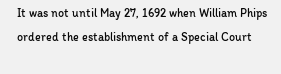It was not until May 27, 1692 when William Phips ordered the establishment of a Special Court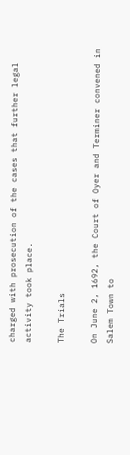charged with prosecution of the cases that further legal activity took place.

The Trials

On June 2, 1692, the Court of Oyer and Terminer convened in Salem Town to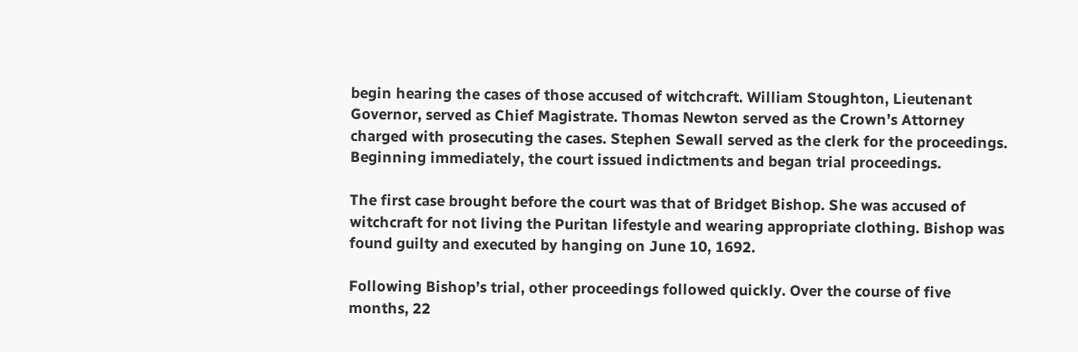begin hearing the cases of those accused of witchcraft. William Stoughton, Lieutenant Governor, served as Chief Magistrate. Thomas Newton served as the Crown’s Attorney charged with prosecuting the cases. Stephen Sewall served as the clerk for the proceedings. Beginning immediately, the court issued indictments and began trial proceedings.

The first case brought before the court was that of Bridget Bishop. She was accused of witchcraft for not living the Puritan lifestyle and wearing appropriate clothing. Bishop was found guilty and executed by hanging on June 10, 1692.

Following Bishop’s trial, other proceedings followed quickly. Over the course of five months, 22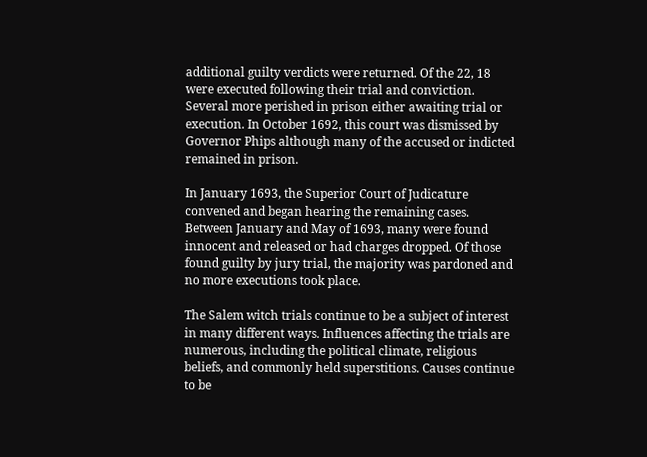additional guilty verdicts were returned. Of the 22, 18 were executed following their trial and conviction. Several more perished in prison either awaiting trial or execution. In October 1692, this court was dismissed by Governor Phips although many of the accused or indicted remained in prison.

In January 1693, the Superior Court of Judicature convened and began hearing the remaining cases. Between January and May of 1693, many were found innocent and released or had charges dropped. Of those found guilty by jury trial, the majority was pardoned and no more executions took place.

The Salem witch trials continue to be a subject of interest in many different ways. Influences affecting the trials are numerous, including the political climate, religious beliefs, and commonly held superstitions. Causes continue to be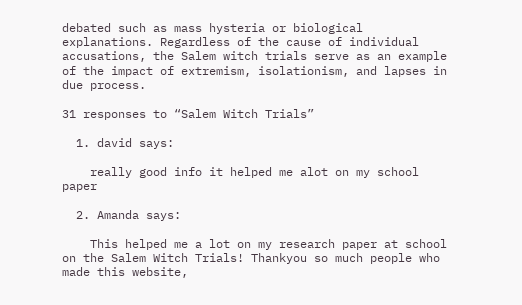debated such as mass hysteria or biological explanations. Regardless of the cause of individual accusations, the Salem witch trials serve as an example of the impact of extremism, isolationism, and lapses in due process.

31 responses to “Salem Witch Trials”

  1. david says:

    really good info it helped me alot on my school paper

  2. Amanda says:

    This helped me a lot on my research paper at school on the Salem Witch Trials! Thankyou so much people who made this website,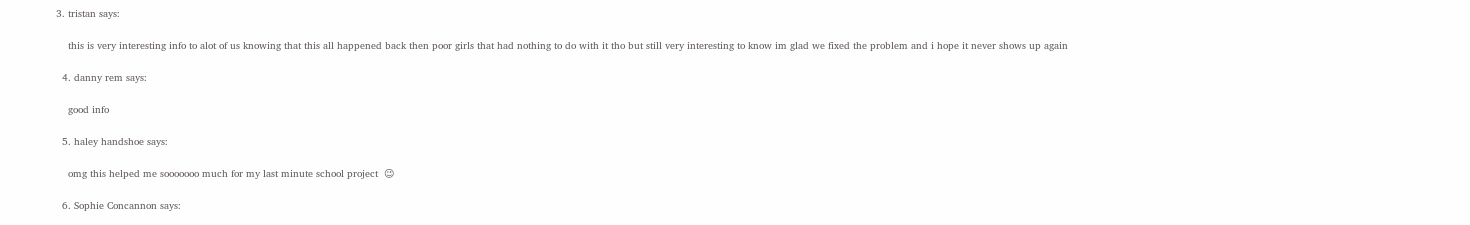3. tristan says:

    this is very interesting info to alot of us knowing that this all happened back then poor girls that had nothing to do with it tho but still very interesting to know im glad we fixed the problem and i hope it never shows up again

  4. danny rem says:

    good info

  5. haley handshoe says:

    omg this helped me sooooooo much for my last minute school project  😉

  6. Sophie Concannon says: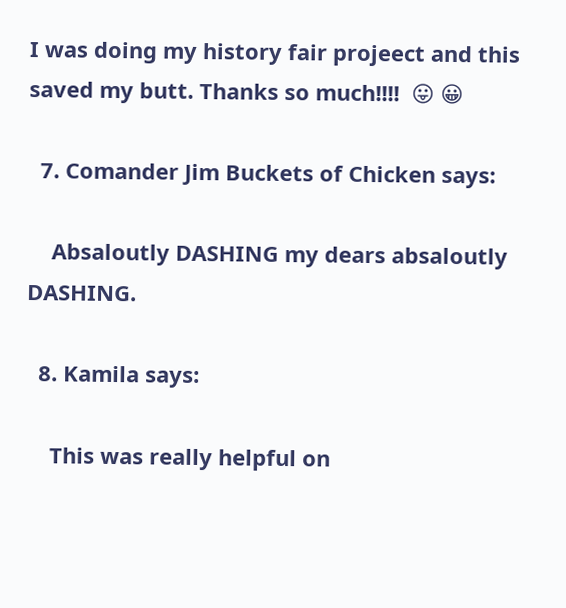I was doing my history fair projeect and this saved my butt. Thanks so much!!!!  😛 😀

  7. Comander Jim Buckets of Chicken says:

    Absaloutly DASHING my dears absaloutly DASHING.

  8. Kamila says:

    This was really helpful on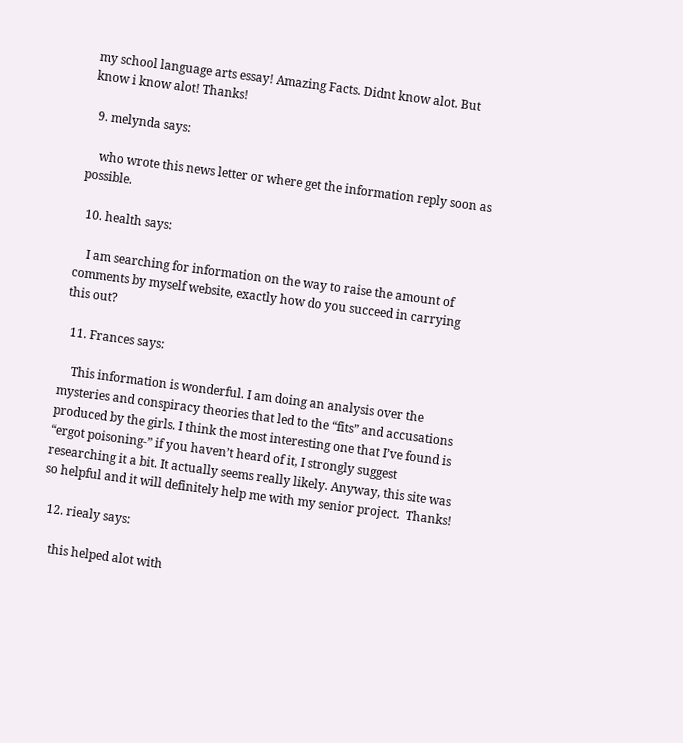my school language arts essay! Amazing Facts. Didnt know alot. But know i know alot! Thanks!

  9. melynda says:

    who wrote this news letter or where get the information reply soon as possible.

  10. health says:

    I am searching for information on the way to raise the amount of comments by myself website, exactly how do you succeed in carrying this out?

  11. Frances says:

    This information is wonderful. I am doing an analysis over the mysteries and conspiracy theories that led to the “fits” and accusations produced by the girls. I think the most interesting one that I’ve found is “ergot poisoning-” if you haven’t heard of it, I strongly suggest researching it a bit. It actually seems really likely. Anyway, this site was so helpful and it will definitely help me with my senior project.  Thanks!

  12. riealy says:

    this helped alot with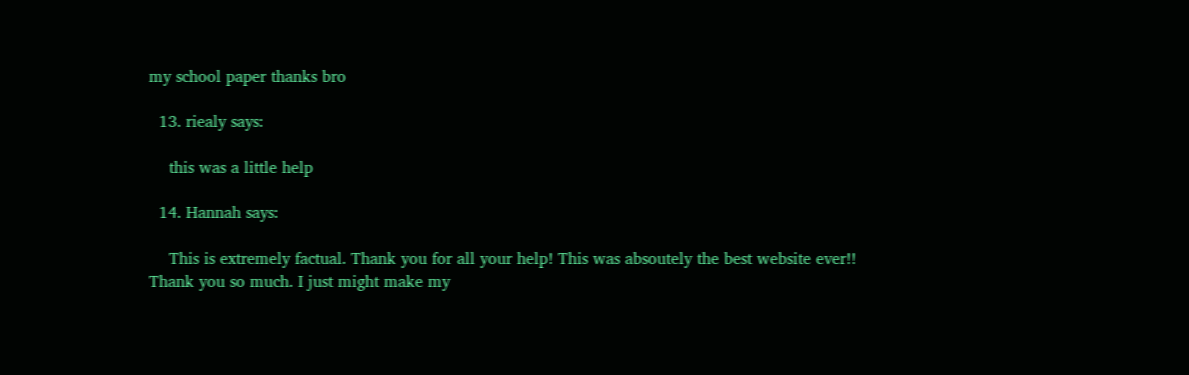my school paper thanks bro

  13. riealy says:

    this was a little help

  14. Hannah says:

    This is extremely factual. Thank you for all your help! This was absoutely the best website ever!! Thank you so much. I just might make my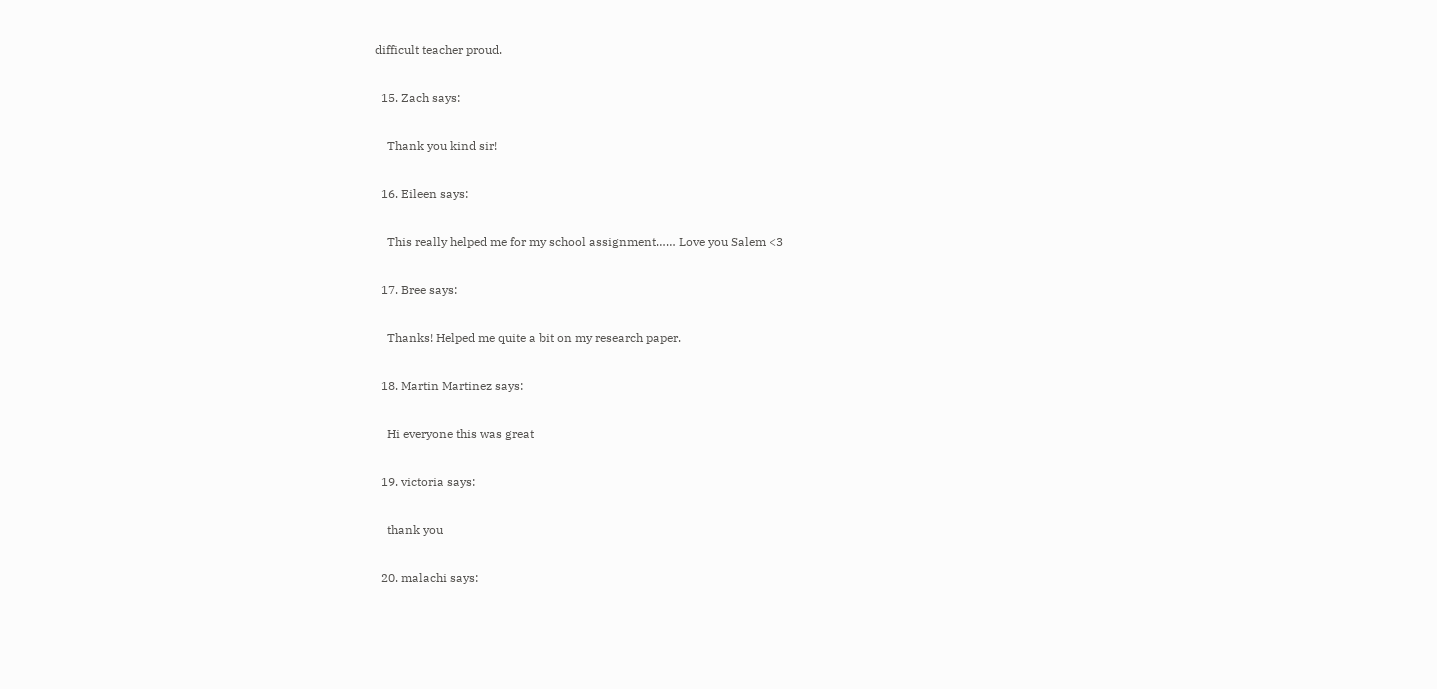difficult teacher proud.

  15. Zach says:

    Thank you kind sir!

  16. Eileen says:

    This really helped me for my school assignment…… Love you Salem <3

  17. Bree says:

    Thanks! Helped me quite a bit on my research paper.

  18. Martin Martinez says:

    Hi everyone this was great

  19. victoria says:

    thank you

  20. malachi says: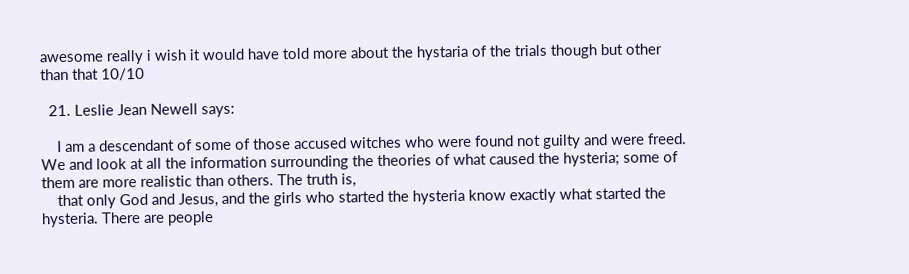awesome really i wish it would have told more about the hystaria of the trials though but other than that 10/10

  21. Leslie Jean Newell says:

    I am a descendant of some of those accused witches who were found not guilty and were freed. We and look at all the information surrounding the theories of what caused the hysteria; some of them are more realistic than others. The truth is,
    that only God and Jesus, and the girls who started the hysteria know exactly what started the hysteria. There are people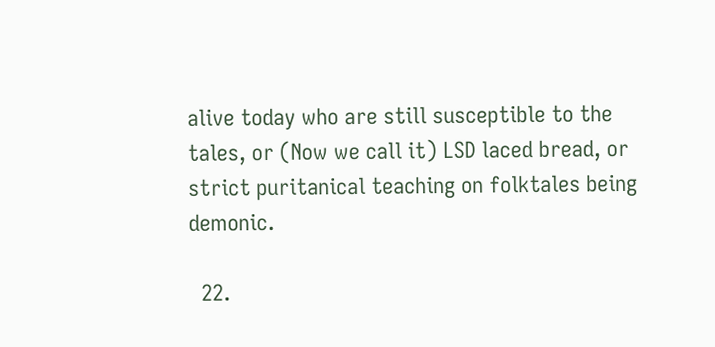alive today who are still susceptible to the tales, or (Now we call it) LSD laced bread, or strict puritanical teaching on folktales being demonic.

  22.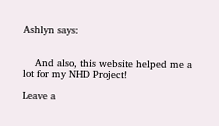Ashlyn says:


    And also, this website helped me a lot for my NHD Project!

Leave a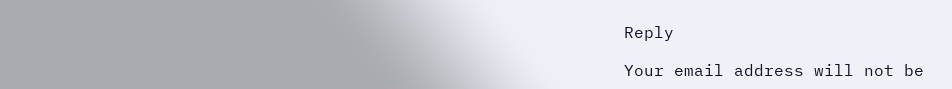Reply

Your email address will not be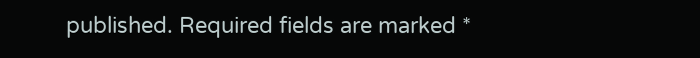published. Required fields are marked *